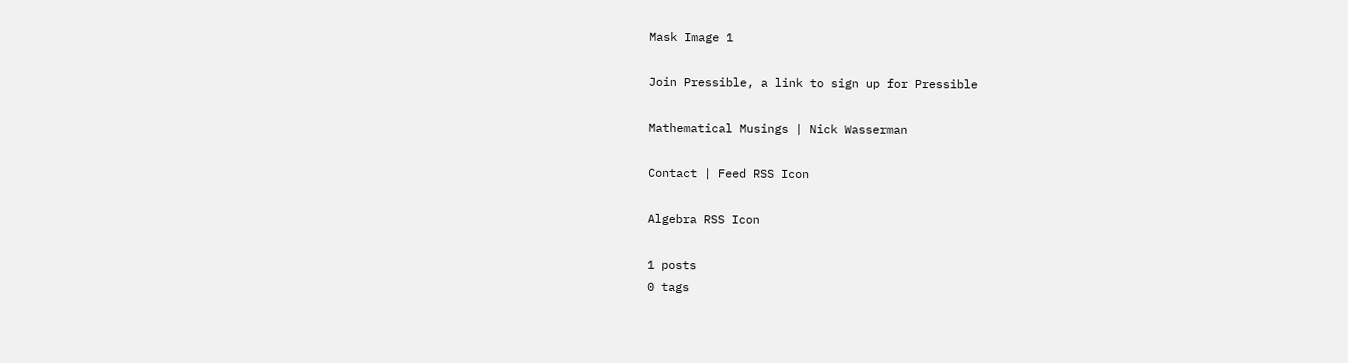Mask Image 1

Join Pressible, a link to sign up for Pressible

Mathematical Musings | Nick Wasserman

Contact | Feed RSS Icon

Algebra RSS Icon

1 posts
0 tags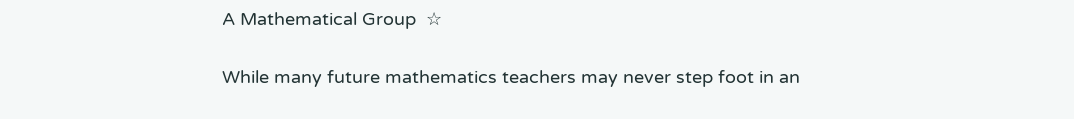A Mathematical Group  ☆

While many future mathematics teachers may never step foot in an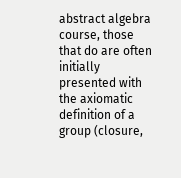abstract algebra course, those that do are often initially presented with the axiomatic definition of a group (closure,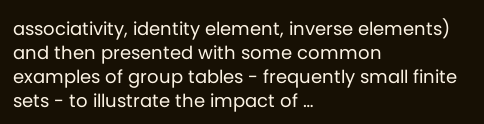associativity, identity element, inverse elements) and then presented with some common examples of group tables - frequently small finite sets - to illustrate the impact of …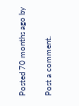Posted 70 months ago by

Post a comment.